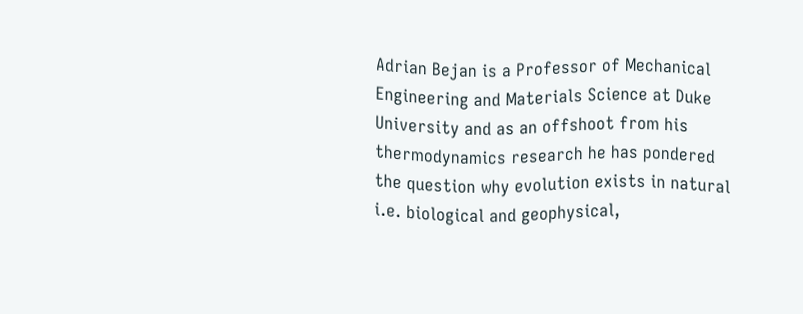Adrian Bejan is a Professor of Mechanical Engineering and Materials Science at Duke University and as an offshoot from his thermodynamics research he has pondered the question why evolution exists in natural i.e. biological and geophysical,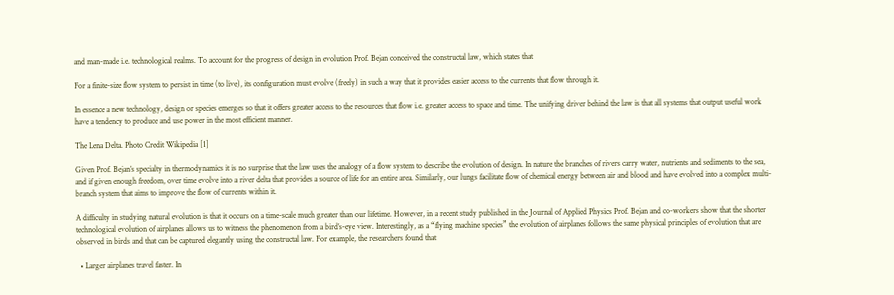and man-made i.e. technological realms. To account for the progress of design in evolution Prof. Bejan conceived the constructal law, which states that

For a finite-size flow system to persist in time (to live), its configuration must evolve (freely) in such a way that it provides easier access to the currents that flow through it.

In essence a new technology, design or species emerges so that it offers greater access to the resources that flow i.e. greater access to space and time. The unifying driver behind the law is that all systems that output useful work have a tendency to produce and use power in the most efficient manner.

The Lena Delta. Photo Credit Wikipedia [1]

Given Prof. Bejan’s specialty in thermodynamics it is no surprise that the law uses the analogy of a flow system to describe the evolution of design. In nature the branches of rivers carry water, nutrients and sediments to the sea, and if given enough freedom, over time evolve into a river delta that provides a source of life for an entire area. Similarly, our lungs facilitate flow of chemical energy between air and blood and have evolved into a complex multi-branch system that aims to improve the flow of currents within it.

A difficulty in studying natural evolution is that it occurs on a time-scale much greater than our lifetime. However, in a recent study published in the Journal of Applied Physics Prof. Bejan and co-workers show that the shorter technological evolution of airplanes allows us to witness the phenomenon from a bird’s-eye view. Interestingly, as a “flying machine species” the evolution of airplanes follows the same physical principles of evolution that are observed in birds and that can be captured elegantly using the constructal law. For example, the researchers found that

  • Larger airplanes travel faster. In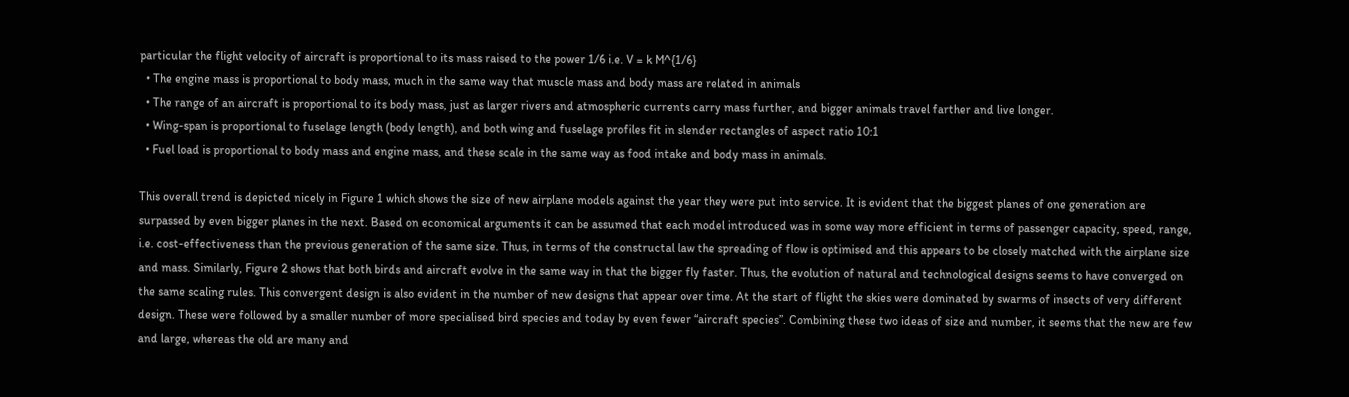particular the flight velocity of aircraft is proportional to its mass raised to the power 1/6 i.e. V = k M^{1/6}
  • The engine mass is proportional to body mass, much in the same way that muscle mass and body mass are related in animals
  • The range of an aircraft is proportional to its body mass, just as larger rivers and atmospheric currents carry mass further, and bigger animals travel farther and live longer.
  • Wing-span is proportional to fuselage length (body length), and both wing and fuselage profiles fit in slender rectangles of aspect ratio 10:1
  • Fuel load is proportional to body mass and engine mass, and these scale in the same way as food intake and body mass in animals.

This overall trend is depicted nicely in Figure 1 which shows the size of new airplane models against the year they were put into service. It is evident that the biggest planes of one generation are surpassed by even bigger planes in the next. Based on economical arguments it can be assumed that each model introduced was in some way more efficient in terms of passenger capacity, speed, range, i.e. cost-effectiveness than the previous generation of the same size. Thus, in terms of the constructal law the spreading of flow is optimised and this appears to be closely matched with the airplane size and mass. Similarly, Figure 2 shows that both birds and aircraft evolve in the same way in that the bigger fly faster. Thus, the evolution of natural and technological designs seems to have converged on the same scaling rules. This convergent design is also evident in the number of new designs that appear over time. At the start of flight the skies were dominated by swarms of insects of very different design. These were followed by a smaller number of more specialised bird species and today by even fewer “aircraft species”. Combining these two ideas of size and number, it seems that the new are few and large, whereas the old are many and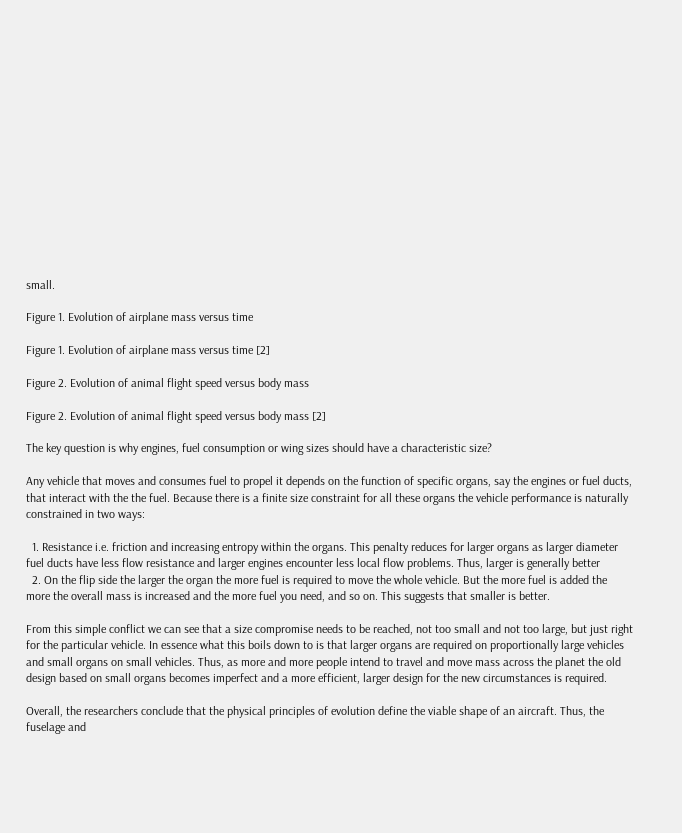small.

Figure 1. Evolution of airplane mass versus time

Figure 1. Evolution of airplane mass versus time [2]

Figure 2. Evolution of animal flight speed versus body mass

Figure 2. Evolution of animal flight speed versus body mass [2]

The key question is why engines, fuel consumption or wing sizes should have a characteristic size?

Any vehicle that moves and consumes fuel to propel it depends on the function of specific organs, say the engines or fuel ducts, that interact with the the fuel. Because there is a finite size constraint for all these organs the vehicle performance is naturally constrained in two ways:

  1. Resistance i.e. friction and increasing entropy within the organs. This penalty reduces for larger organs as larger diameter fuel ducts have less flow resistance and larger engines encounter less local flow problems. Thus, larger is generally better
  2. On the flip side the larger the organ the more fuel is required to move the whole vehicle. But the more fuel is added the more the overall mass is increased and the more fuel you need, and so on. This suggests that smaller is better.

From this simple conflict we can see that a size compromise needs to be reached, not too small and not too large, but just right for the particular vehicle. In essence what this boils down to is that larger organs are required on proportionally large vehicles and small organs on small vehicles. Thus, as more and more people intend to travel and move mass across the planet the old design based on small organs becomes imperfect and a more efficient, larger design for the new circumstances is required.

Overall, the researchers conclude that the physical principles of evolution define the viable shape of an aircraft. Thus, the fuselage and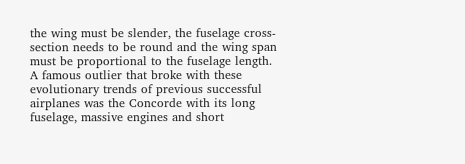the wing must be slender, the fuselage cross-section needs to be round and the wing span must be proportional to the fuselage length. A famous outlier that broke with these evolutionary trends of previous successful airplanes was the Concorde with its long fuselage, massive engines and short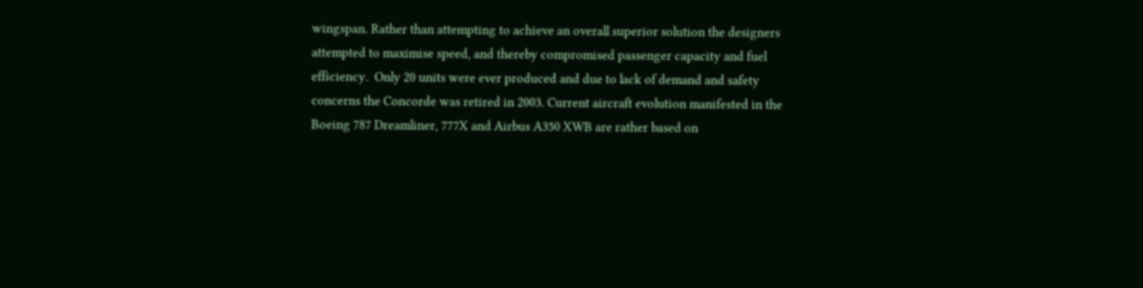wingspan. Rather than attempting to achieve an overall superior solution the designers attempted to maximise speed, and thereby compromised passenger capacity and fuel efficiency.  Only 20 units were ever produced and due to lack of demand and safety concerns the Concorde was retired in 2003. Current aircraft evolution manifested in the Boeing 787 Dreamliner, 777X and Airbus A350 XWB are rather based on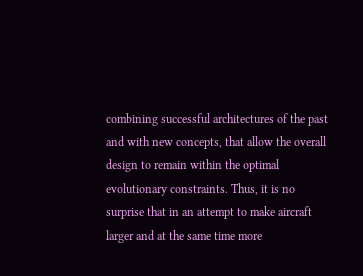combining successful architectures of the past and with new concepts, that allow the overall design to remain within the optimal evolutionary constraints. Thus, it is no surprise that in an attempt to make aircraft larger and at the same time more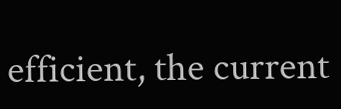efficient, the current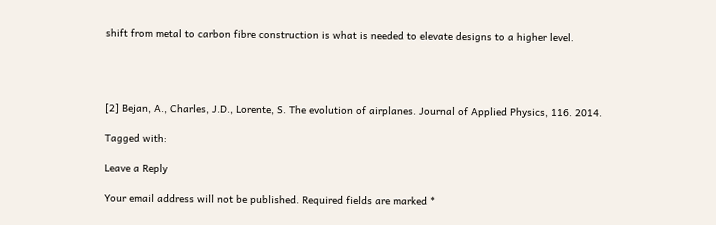shift from metal to carbon fibre construction is what is needed to elevate designs to a higher level.




[2] Bejan, A., Charles, J.D., Lorente, S. The evolution of airplanes. Journal of Applied Physics, 116. 2014.

Tagged with:

Leave a Reply

Your email address will not be published. Required fields are marked *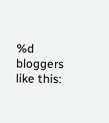%d bloggers like this: